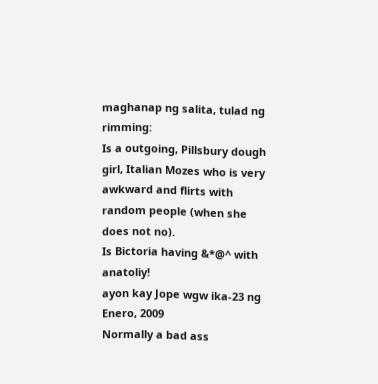maghanap ng salita, tulad ng rimming:
Is a outgoing, Pillsbury dough girl, Italian Mozes who is very awkward and flirts with random people (when she does not no).
Is Bictoria having &*@^ with anatoliy!
ayon kay Jope wgw ika-23 ng Enero, 2009
Normally a bad ass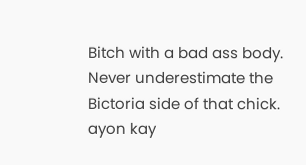Bitch with a bad ass body.
Never underestimate the Bictoria side of that chick.
ayon kay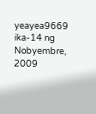yeayea9669 ika-14 ng Nobyembre, 2009